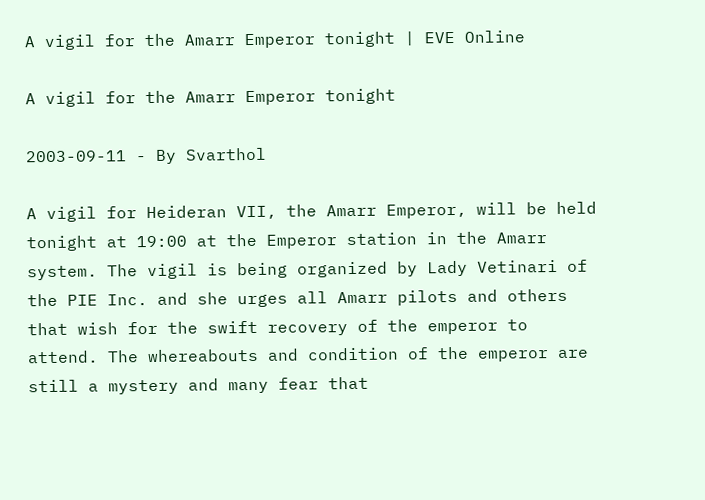A vigil for the Amarr Emperor tonight | EVE Online

A vigil for the Amarr Emperor tonight

2003-09-11 - By Svarthol

A vigil for Heideran VII, the Amarr Emperor, will be held tonight at 19:00 at the Emperor station in the Amarr system. The vigil is being organized by Lady Vetinari of the PIE Inc. and she urges all Amarr pilots and others that wish for the swift recovery of the emperor to attend. The whereabouts and condition of the emperor are still a mystery and many fear that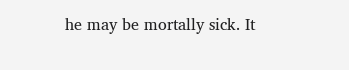he may be mortally sick. It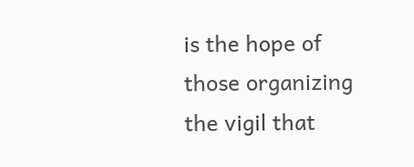is the hope of those organizing the vigil that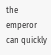the emperor can quickly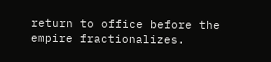return to office before the empire fractionalizes.